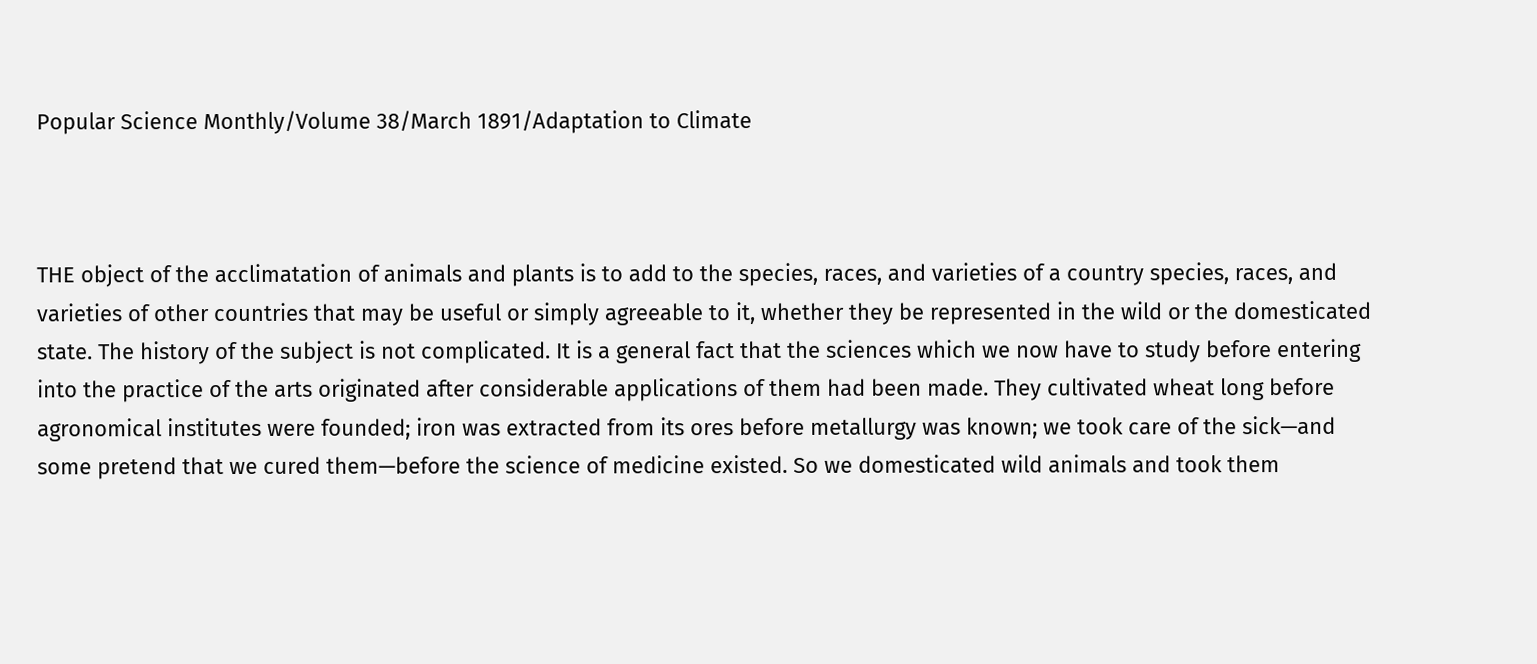Popular Science Monthly/Volume 38/March 1891/Adaptation to Climate



THE object of the acclimatation of animals and plants is to add to the species, races, and varieties of a country species, races, and varieties of other countries that may be useful or simply agreeable to it, whether they be represented in the wild or the domesticated state. The history of the subject is not complicated. It is a general fact that the sciences which we now have to study before entering into the practice of the arts originated after considerable applications of them had been made. They cultivated wheat long before agronomical institutes were founded; iron was extracted from its ores before metallurgy was known; we took care of the sick—and some pretend that we cured them—before the science of medicine existed. So we domesticated wild animals and took them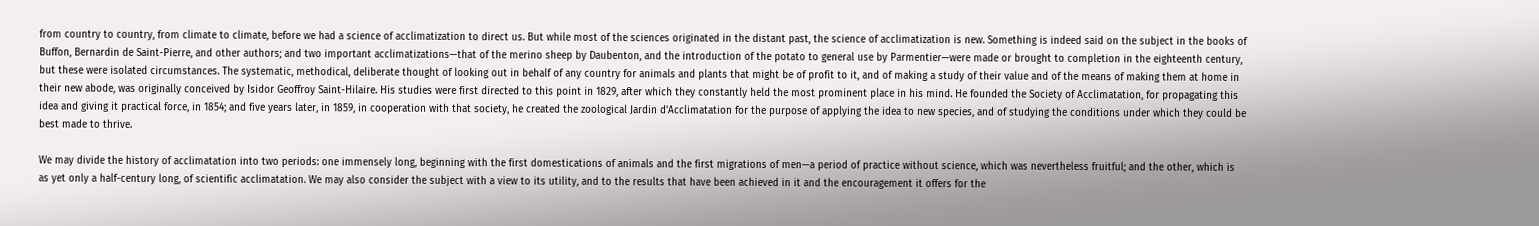from country to country, from climate to climate, before we had a science of acclimatization to direct us. But while most of the sciences originated in the distant past, the science of acclimatization is new. Something is indeed said on the subject in the books of Buffon, Bernardin de Saint-Pierre, and other authors; and two important acclimatizations—that of the merino sheep by Daubenton, and the introduction of the potato to general use by Parmentier—were made or brought to completion in the eighteenth century, but these were isolated circumstances. The systematic, methodical, deliberate thought of looking out in behalf of any country for animals and plants that might be of profit to it, and of making a study of their value and of the means of making them at home in their new abode, was originally conceived by Isidor Geoffroy Saint-Hilaire. His studies were first directed to this point in 1829, after which they constantly held the most prominent place in his mind. He founded the Society of Acclimatation, for propagating this idea and giving it practical force, in 1854; and five years later, in 1859, in cooperation with that society, he created the zoological Jardin d'Acclimatation for the purpose of applying the idea to new species, and of studying the conditions under which they could be best made to thrive.

We may divide the history of acclimatation into two periods: one immensely long, beginning with the first domestications of animals and the first migrations of men—a period of practice without science, which was nevertheless fruitful; and the other, which is as yet only a half-century long, of scientific acclimatation. We may also consider the subject with a view to its utility, and to the results that have been achieved in it and the encouragement it offers for the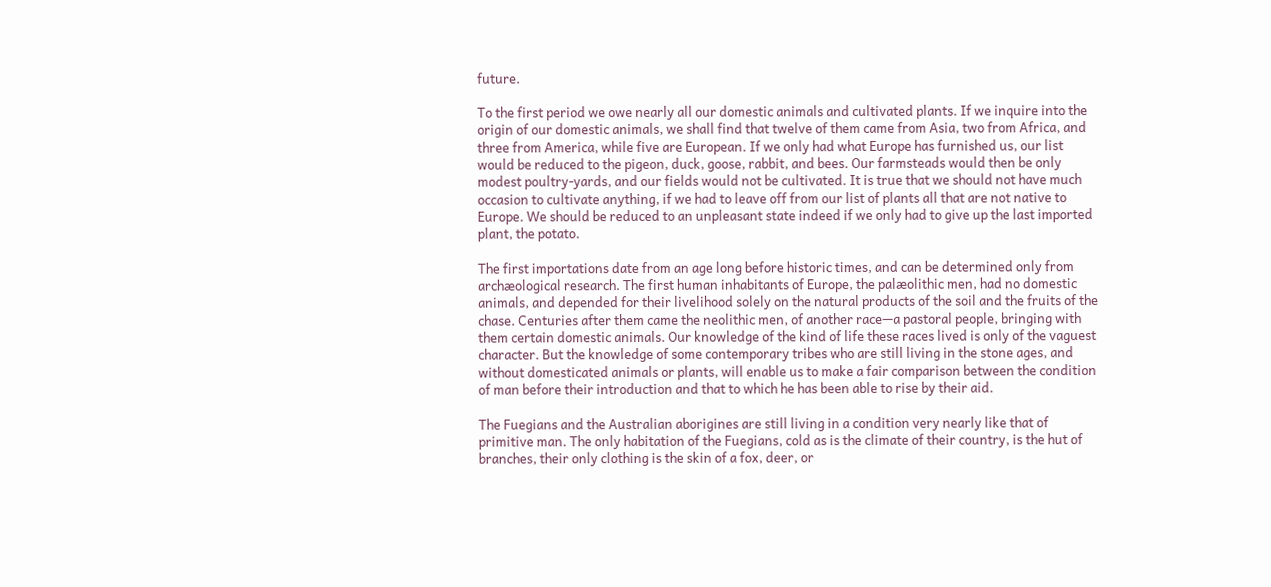future.

To the first period we owe nearly all our domestic animals and cultivated plants. If we inquire into the origin of our domestic animals, we shall find that twelve of them came from Asia, two from Africa, and three from America, while five are European. If we only had what Europe has furnished us, our list would be reduced to the pigeon, duck, goose, rabbit, and bees. Our farmsteads would then be only modest poultry-yards, and our fields would not be cultivated. It is true that we should not have much occasion to cultivate anything, if we had to leave off from our list of plants all that are not native to Europe. We should be reduced to an unpleasant state indeed if we only had to give up the last imported plant, the potato.

The first importations date from an age long before historic times, and can be determined only from archæological research. The first human inhabitants of Europe, the palæolithic men, had no domestic animals, and depended for their livelihood solely on the natural products of the soil and the fruits of the chase. Centuries after them came the neolithic men, of another race—a pastoral people, bringing with them certain domestic animals. Our knowledge of the kind of life these races lived is only of the vaguest character. But the knowledge of some contemporary tribes who are still living in the stone ages, and without domesticated animals or plants, will enable us to make a fair comparison between the condition of man before their introduction and that to which he has been able to rise by their aid.

The Fuegians and the Australian aborigines are still living in a condition very nearly like that of primitive man. The only habitation of the Fuegians, cold as is the climate of their country, is the hut of branches, their only clothing is the skin of a fox, deer, or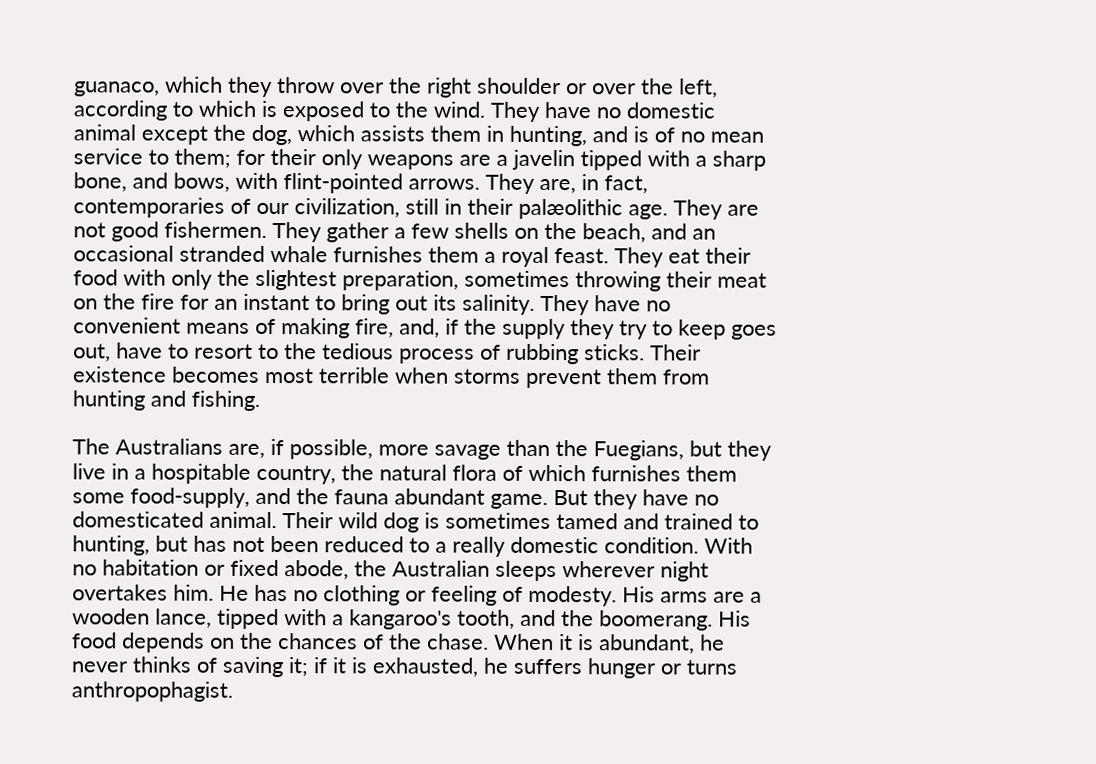guanaco, which they throw over the right shoulder or over the left, according to which is exposed to the wind. They have no domestic animal except the dog, which assists them in hunting, and is of no mean service to them; for their only weapons are a javelin tipped with a sharp bone, and bows, with flint-pointed arrows. They are, in fact, contemporaries of our civilization, still in their palæolithic age. They are not good fishermen. They gather a few shells on the beach, and an occasional stranded whale furnishes them a royal feast. They eat their food with only the slightest preparation, sometimes throwing their meat on the fire for an instant to bring out its salinity. They have no convenient means of making fire, and, if the supply they try to keep goes out, have to resort to the tedious process of rubbing sticks. Their existence becomes most terrible when storms prevent them from hunting and fishing.

The Australians are, if possible, more savage than the Fuegians, but they live in a hospitable country, the natural flora of which furnishes them some food-supply, and the fauna abundant game. But they have no domesticated animal. Their wild dog is sometimes tamed and trained to hunting, but has not been reduced to a really domestic condition. With no habitation or fixed abode, the Australian sleeps wherever night overtakes him. He has no clothing or feeling of modesty. His arms are a wooden lance, tipped with a kangaroo's tooth, and the boomerang. His food depends on the chances of the chase. When it is abundant, he never thinks of saving it; if it is exhausted, he suffers hunger or turns anthropophagist.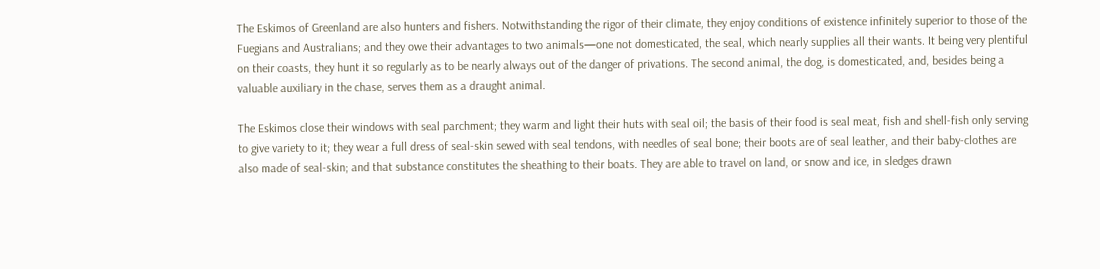The Eskimos of Greenland are also hunters and fishers. Notwithstanding the rigor of their climate, they enjoy conditions of existence infinitely superior to those of the Fuegians and Australians; and they owe their advantages to two animals—one not domesticated, the seal, which nearly supplies all their wants. It being very plentiful on their coasts, they hunt it so regularly as to be nearly always out of the danger of privations. The second animal, the dog, is domesticated, and, besides being a valuable auxiliary in the chase, serves them as a draught animal.

The Eskimos close their windows with seal parchment; they warm and light their huts with seal oil; the basis of their food is seal meat, fish and shell-fish only serving to give variety to it; they wear a full dress of seal-skin sewed with seal tendons, with needles of seal bone; their boots are of seal leather, and their baby-clothes are also made of seal-skin; and that substance constitutes the sheathing to their boats. They are able to travel on land, or snow and ice, in sledges drawn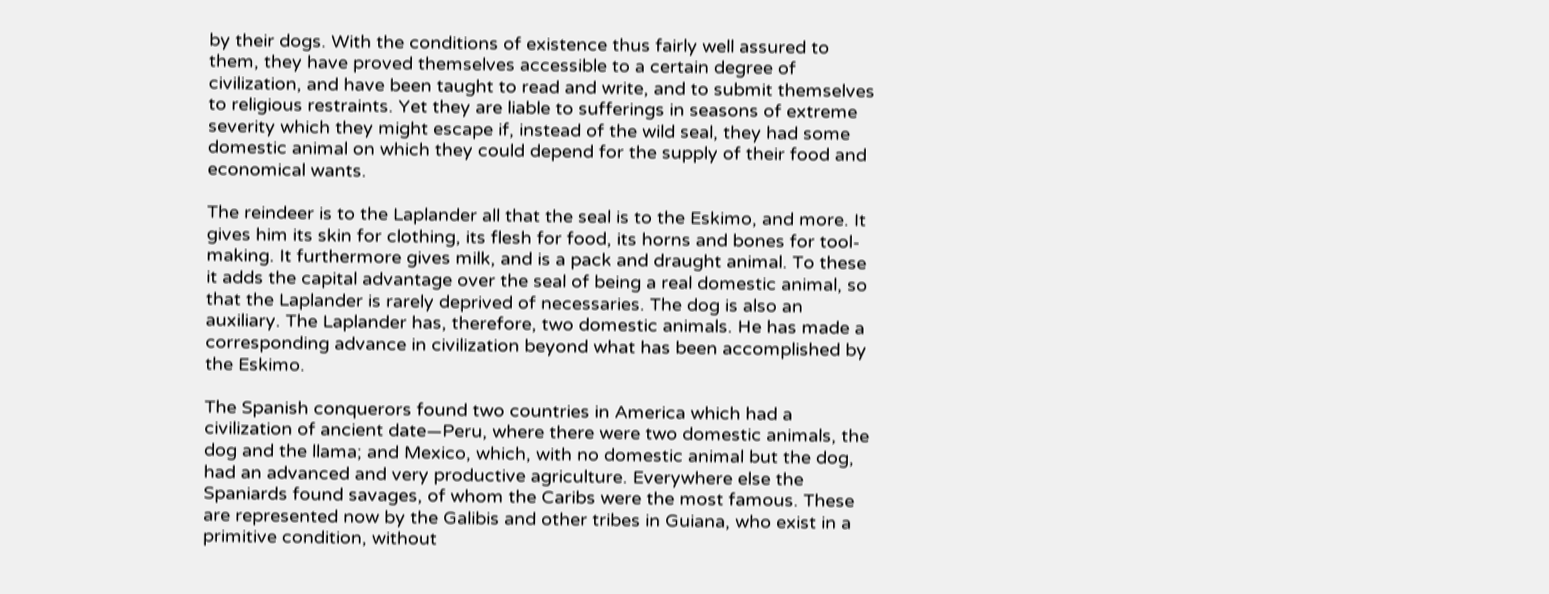by their dogs. With the conditions of existence thus fairly well assured to them, they have proved themselves accessible to a certain degree of civilization, and have been taught to read and write, and to submit themselves to religious restraints. Yet they are liable to sufferings in seasons of extreme severity which they might escape if, instead of the wild seal, they had some domestic animal on which they could depend for the supply of their food and economical wants.

The reindeer is to the Laplander all that the seal is to the Eskimo, and more. It gives him its skin for clothing, its flesh for food, its horns and bones for tool-making. It furthermore gives milk, and is a pack and draught animal. To these it adds the capital advantage over the seal of being a real domestic animal, so that the Laplander is rarely deprived of necessaries. The dog is also an auxiliary. The Laplander has, therefore, two domestic animals. He has made a corresponding advance in civilization beyond what has been accomplished by the Eskimo.

The Spanish conquerors found two countries in America which had a civilization of ancient date—Peru, where there were two domestic animals, the dog and the llama; and Mexico, which, with no domestic animal but the dog, had an advanced and very productive agriculture. Everywhere else the Spaniards found savages, of whom the Caribs were the most famous. These are represented now by the Galibis and other tribes in Guiana, who exist in a primitive condition, without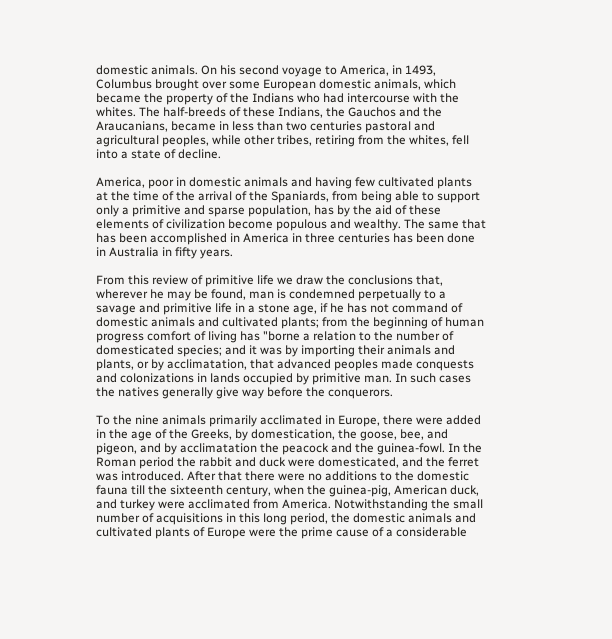domestic animals. On his second voyage to America, in 1493, Columbus brought over some European domestic animals, which became the property of the Indians who had intercourse with the whites. The half-breeds of these Indians, the Gauchos and the Araucanians, became in less than two centuries pastoral and agricultural peoples, while other tribes, retiring from the whites, fell into a state of decline.

America, poor in domestic animals and having few cultivated plants at the time of the arrival of the Spaniards, from being able to support only a primitive and sparse population, has by the aid of these elements of civilization become populous and wealthy. The same that has been accomplished in America in three centuries has been done in Australia in fifty years.

From this review of primitive life we draw the conclusions that, wherever he may be found, man is condemned perpetually to a savage and primitive life in a stone age, if he has not command of domestic animals and cultivated plants; from the beginning of human progress comfort of living has "borne a relation to the number of domesticated species; and it was by importing their animals and plants, or by acclimatation, that advanced peoples made conquests and colonizations in lands occupied by primitive man. In such cases the natives generally give way before the conquerors.

To the nine animals primarily acclimated in Europe, there were added in the age of the Greeks, by domestication, the goose, bee, and pigeon, and by acclimatation the peacock and the guinea-fowl. In the Roman period the rabbit and duck were domesticated, and the ferret was introduced. After that there were no additions to the domestic fauna till the sixteenth century, when the guinea-pig, American duck, and turkey were acclimated from America. Notwithstanding the small number of acquisitions in this long period, the domestic animals and cultivated plants of Europe were the prime cause of a considerable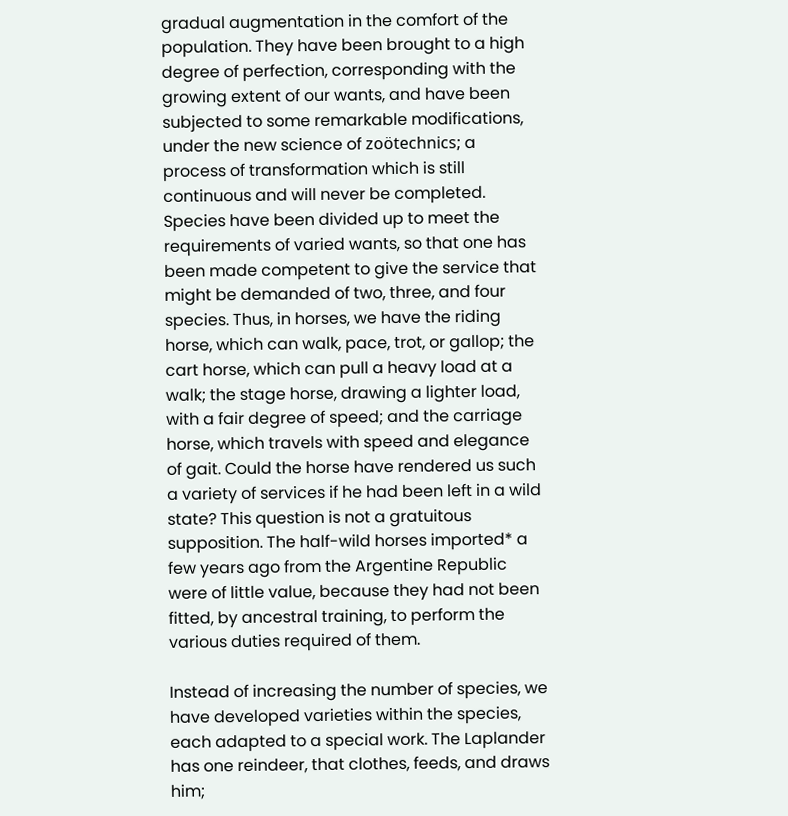gradual augmentation in the comfort of the population. They have been brought to a high degree of perfection, corresponding with the growing extent of our wants, and have been subjected to some remarkable modifications, under the new science of zoötechnics; a process of transformation which is still continuous and will never be completed. Species have been divided up to meet the requirements of varied wants, so that one has been made competent to give the service that might be demanded of two, three, and four species. Thus, in horses, we have the riding horse, which can walk, pace, trot, or gallop; the cart horse, which can pull a heavy load at a walk; the stage horse, drawing a lighter load, with a fair degree of speed; and the carriage horse, which travels with speed and elegance of gait. Could the horse have rendered us such a variety of services if he had been left in a wild state? This question is not a gratuitous supposition. The half-wild horses imported* a few years ago from the Argentine Republic were of little value, because they had not been fitted, by ancestral training, to perform the various duties required of them.

Instead of increasing the number of species, we have developed varieties within the species, each adapted to a special work. The Laplander has one reindeer, that clothes, feeds, and draws him;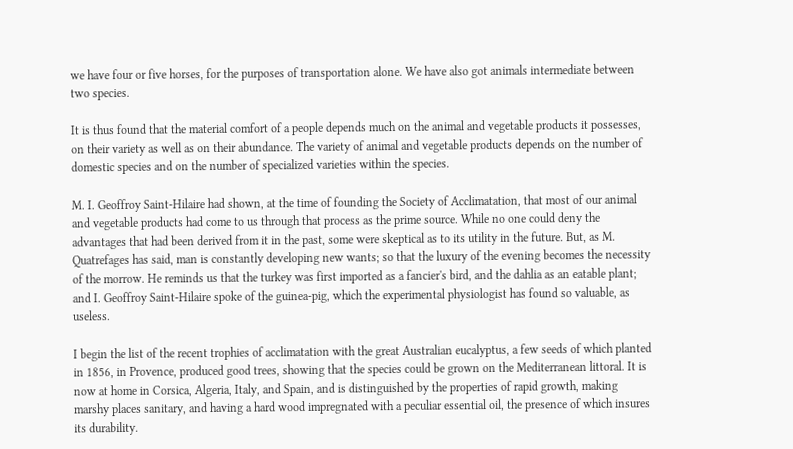we have four or five horses, for the purposes of transportation alone. We have also got animals intermediate between two species.

It is thus found that the material comfort of a people depends much on the animal and vegetable products it possesses, on their variety as well as on their abundance. The variety of animal and vegetable products depends on the number of domestic species and on the number of specialized varieties within the species.

M. I. Geoffroy Saint-Hilaire had shown, at the time of founding the Society of Acclimatation, that most of our animal and vegetable products had come to us through that process as the prime source. While no one could deny the advantages that had been derived from it in the past, some were skeptical as to its utility in the future. But, as M. Quatrefages has said, man is constantly developing new wants; so that the luxury of the evening becomes the necessity of the morrow. He reminds us that the turkey was first imported as a fancier's bird, and the dahlia as an eatable plant; and I. Geoffroy Saint-Hilaire spoke of the guinea-pig, which the experimental physiologist has found so valuable, as useless.

I begin the list of the recent trophies of acclimatation with the great Australian eucalyptus, a few seeds of which planted in 1856, in Provence, produced good trees, showing that the species could be grown on the Mediterranean littoral. It is now at home in Corsica, Algeria, Italy, and Spain, and is distinguished by the properties of rapid growth, making marshy places sanitary, and having a hard wood impregnated with a peculiar essential oil, the presence of which insures its durability.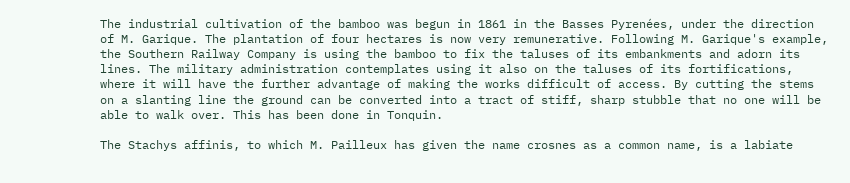The industrial cultivation of the bamboo was begun in 1861 in the Basses Pyrenées, under the direction of M. Garique. The plantation of four hectares is now very remunerative. Following M. Garique's example, the Southern Railway Company is using the bamboo to fix the taluses of its embankments and adorn its lines. The military administration contemplates using it also on the taluses of its fortifications, where it will have the further advantage of making the works difficult of access. By cutting the stems on a slanting line the ground can be converted into a tract of stiff, sharp stubble that no one will be able to walk over. This has been done in Tonquin.

The Stachys affinis, to which M. Pailleux has given the name crosnes as a common name, is a labiate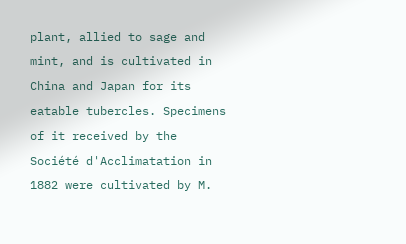plant, allied to sage and mint, and is cultivated in China and Japan for its eatable tubercles. Specimens of it received by the Société d'Acclimatation in 1882 were cultivated by M.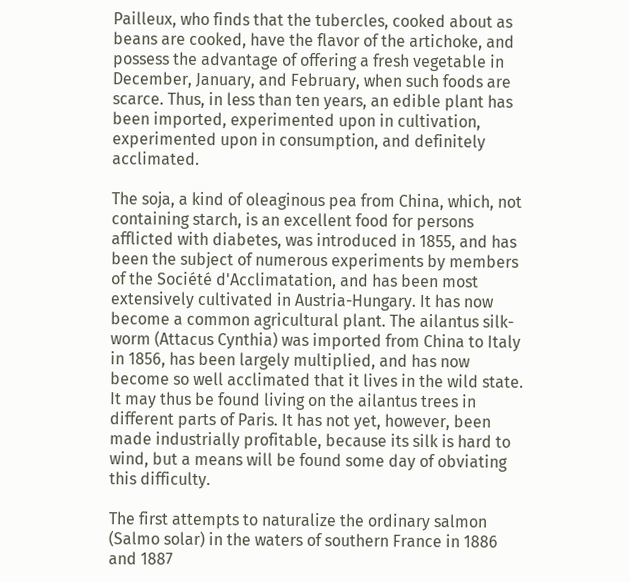Pailleux, who finds that the tubercles, cooked about as beans are cooked, have the flavor of the artichoke, and possess the advantage of offering a fresh vegetable in December, January, and February, when such foods are scarce. Thus, in less than ten years, an edible plant has been imported, experimented upon in cultivation, experimented upon in consumption, and definitely acclimated.

The soja, a kind of oleaginous pea from China, which, not containing starch, is an excellent food for persons afflicted with diabetes, was introduced in 1855, and has been the subject of numerous experiments by members of the Société d'Acclimatation, and has been most extensively cultivated in Austria-Hungary. It has now become a common agricultural plant. The ailantus silk-worm (Attacus Cynthia) was imported from China to Italy in 1856, has been largely multiplied, and has now become so well acclimated that it lives in the wild state. It may thus be found living on the ailantus trees in different parts of Paris. It has not yet, however, been made industrially profitable, because its silk is hard to wind, but a means will be found some day of obviating this difficulty.

The first attempts to naturalize the ordinary salmon (Salmo solar) in the waters of southern France in 1886 and 1887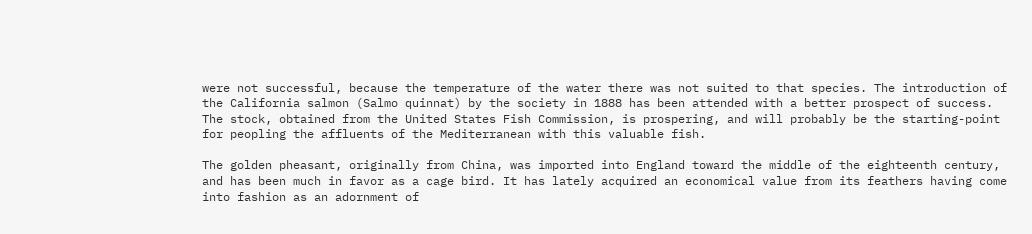were not successful, because the temperature of the water there was not suited to that species. The introduction of the California salmon (Salmo quinnat) by the society in 1888 has been attended with a better prospect of success. The stock, obtained from the United States Fish Commission, is prospering, and will probably be the starting-point for peopling the affluents of the Mediterranean with this valuable fish.

The golden pheasant, originally from China, was imported into England toward the middle of the eighteenth century, and has been much in favor as a cage bird. It has lately acquired an economical value from its feathers having come into fashion as an adornment of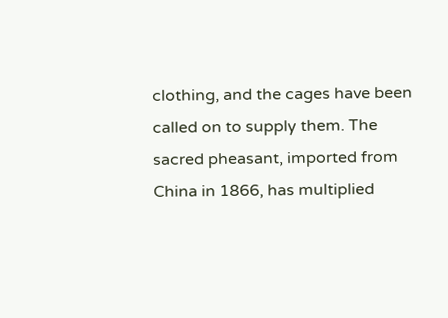clothing, and the cages have been called on to supply them. The sacred pheasant, imported from China in 1866, has multiplied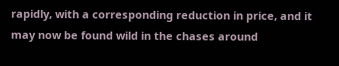rapidly, with a corresponding reduction in price, and it may now be found wild in the chases around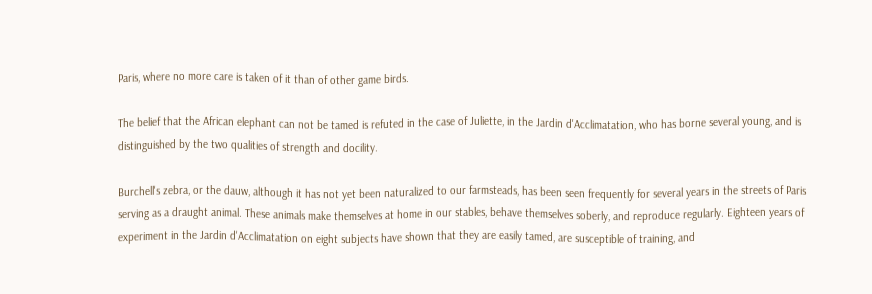Paris, where no more care is taken of it than of other game birds.

The belief that the African elephant can not be tamed is refuted in the case of Juliette, in the Jardin d'Acclimatation, who has borne several young, and is distinguished by the two qualities of strength and docility.

Burchell's zebra, or the dauw, although it has not yet been naturalized to our farmsteads, has been seen frequently for several years in the streets of Paris serving as a draught animal. These animals make themselves at home in our stables, behave themselves soberly, and reproduce regularly. Eighteen years of experiment in the Jardin d'Acclimatation on eight subjects have shown that they are easily tamed, are susceptible of training, and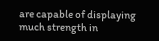are capable of displaying much strength in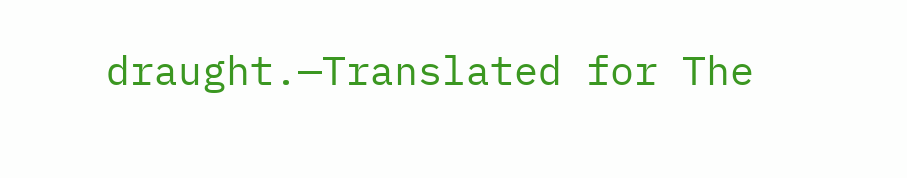draught.—Translated for The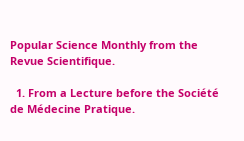Popular Science Monthly from the Revue Scientifique.

  1. From a Lecture before the Société de Médecine Pratique.